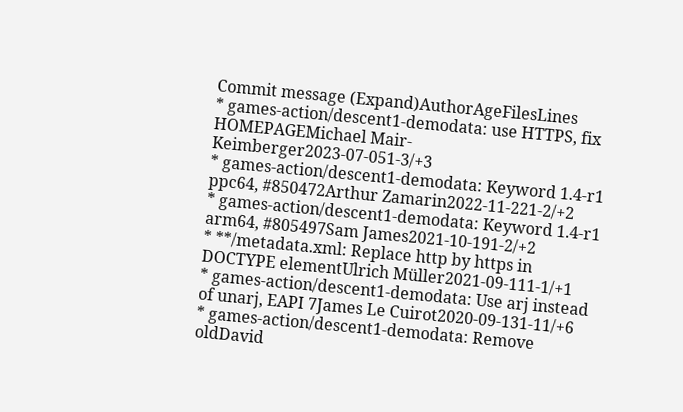Commit message (Expand)AuthorAgeFilesLines
* games-action/descent1-demodata: use HTTPS, fix HOMEPAGEMichael Mair-Keimberger2023-07-051-3/+3
* games-action/descent1-demodata: Keyword 1.4-r1 ppc64, #850472Arthur Zamarin2022-11-221-2/+2
* games-action/descent1-demodata: Keyword 1.4-r1 arm64, #805497Sam James2021-10-191-2/+2
* **/metadata.xml: Replace http by https in DOCTYPE elementUlrich Müller2021-09-111-1/+1
* games-action/descent1-demodata: Use arj instead of unarj, EAPI 7James Le Cuirot2020-09-131-11/+6
* games-action/descent1-demodata: Remove oldDavid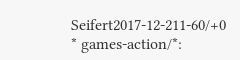Seifert2017-12-211-60/+0
* games-action/*: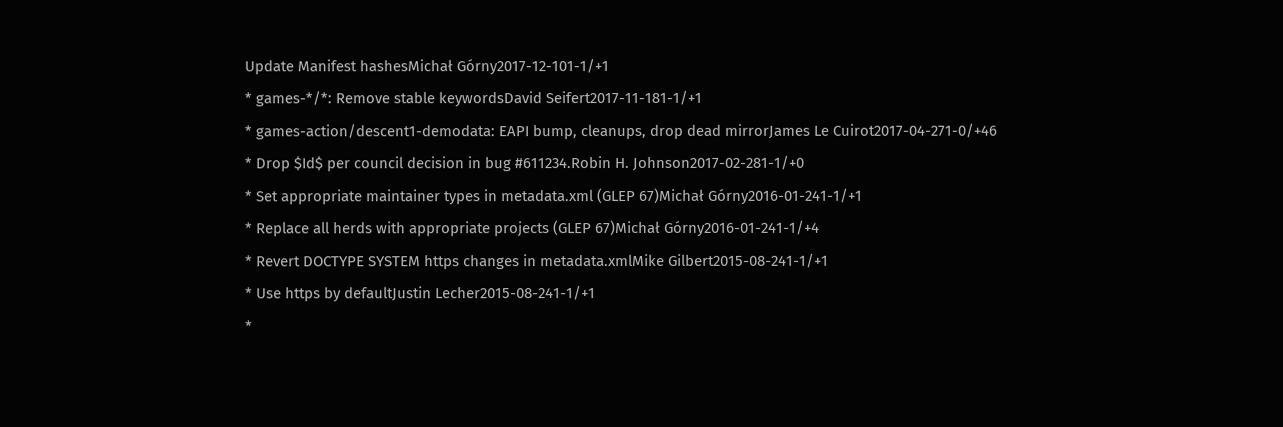Update Manifest hashesMichał Górny2017-12-101-1/+1
* games-*/*: Remove stable keywordsDavid Seifert2017-11-181-1/+1
* games-action/descent1-demodata: EAPI bump, cleanups, drop dead mirrorJames Le Cuirot2017-04-271-0/+46
* Drop $Id$ per council decision in bug #611234.Robin H. Johnson2017-02-281-1/+0
* Set appropriate maintainer types in metadata.xml (GLEP 67)Michał Górny2016-01-241-1/+1
* Replace all herds with appropriate projects (GLEP 67)Michał Górny2016-01-241-1/+4
* Revert DOCTYPE SYSTEM https changes in metadata.xmlMike Gilbert2015-08-241-1/+1
* Use https by defaultJustin Lecher2015-08-241-1/+1
*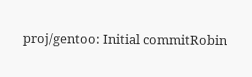proj/gentoo: Initial commitRobin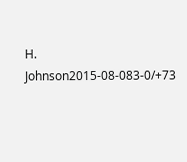H. Johnson2015-08-083-0/+73